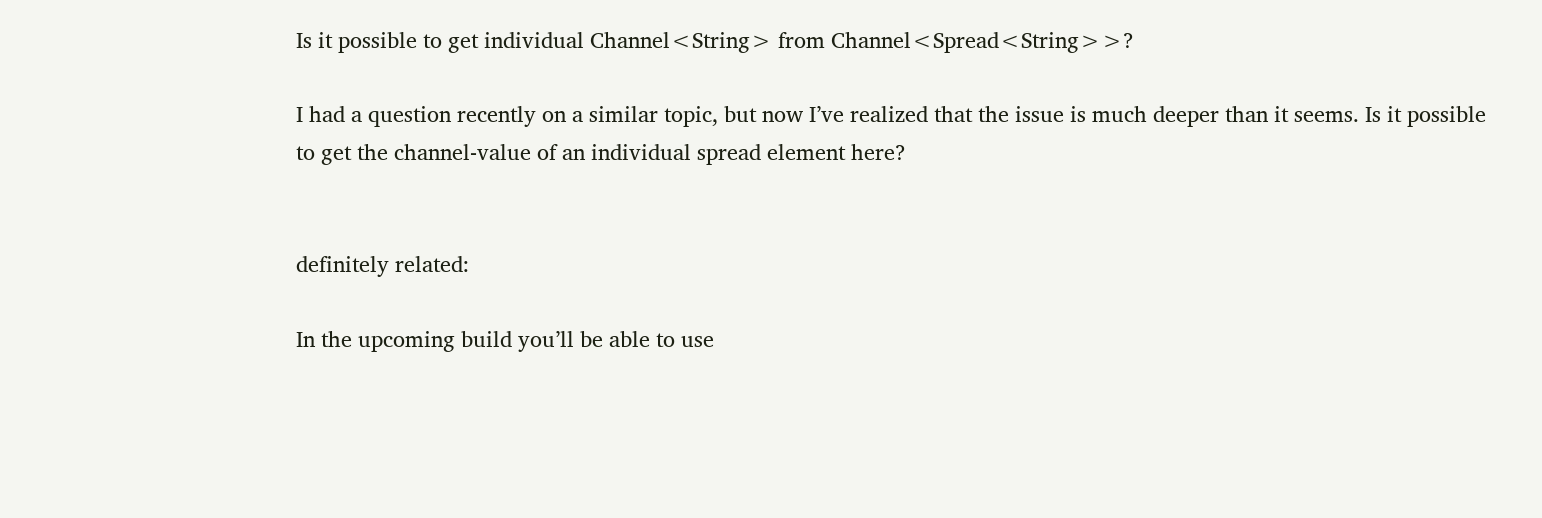Is it possible to get individual Channel<String> from Channel<Spread<String>>?

I had a question recently on a similar topic, but now I’ve realized that the issue is much deeper than it seems. Is it possible to get the channel-value of an individual spread element here?


definitely related:

In the upcoming build you’ll be able to use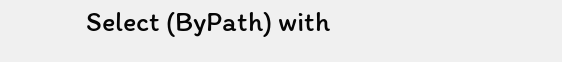Select (ByPath) with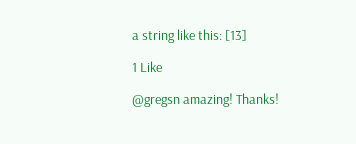a string like this: [13]

1 Like

@gregsn amazing! Thanks!